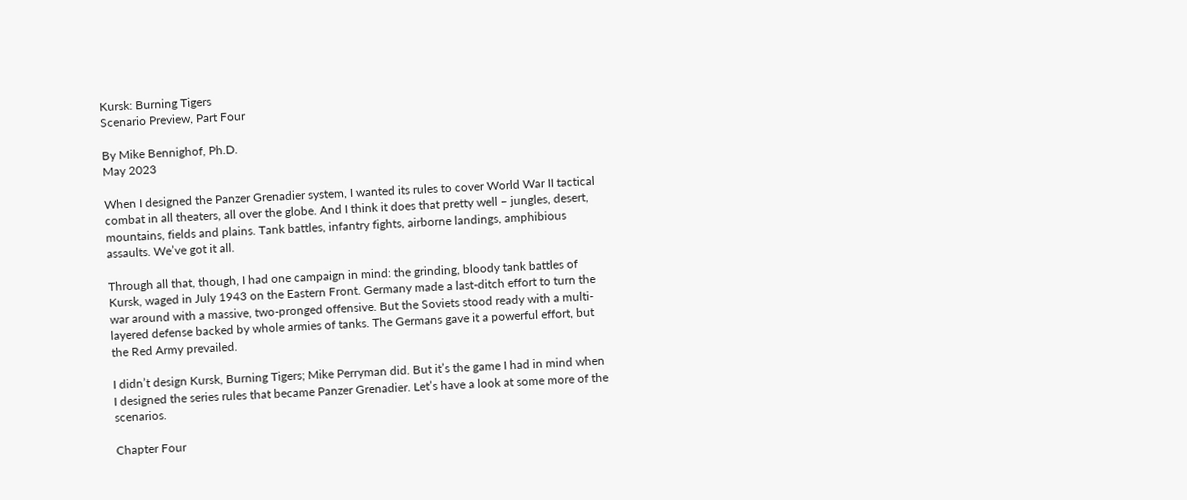Kursk: Burning Tigers
Scenario Preview, Part Four

By Mike Bennighof, Ph.D.
May 2023

When I designed the Panzer Grenadier system, I wanted its rules to cover World War II tactical combat in all theaters, all over the globe. And I think it does that pretty well – jungles, desert, mountains, fields and plains. Tank battles, infantry fights, airborne landings, amphibious assaults. We’ve got it all.

Through all that, though, I had one campaign in mind: the grinding, bloody tank battles of Kursk, waged in July 1943 on the Eastern Front. Germany made a last-ditch effort to turn the war around with a massive, two-pronged offensive. But the Soviets stood ready with a multi-layered defense backed by whole armies of tanks. The Germans gave it a powerful effort, but the Red Army prevailed.

I didn’t design Kursk, Burning Tigers; Mike Perryman did. But it’s the game I had in mind when I designed the series rules that became Panzer Grenadier. Let’s have a look at some more of the scenarios.

Chapter Four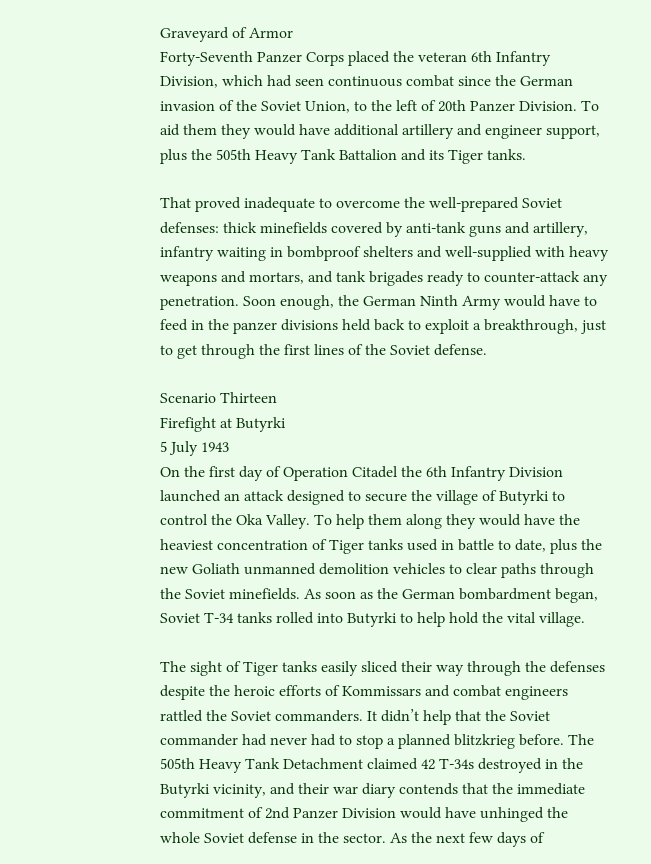Graveyard of Armor
Forty-Seventh Panzer Corps placed the veteran 6th Infantry Division, which had seen continuous combat since the German invasion of the Soviet Union, to the left of 20th Panzer Division. To aid them they would have additional artillery and engineer support, plus the 505th Heavy Tank Battalion and its Tiger tanks.

That proved inadequate to overcome the well-prepared Soviet defenses: thick minefields covered by anti-tank guns and artillery, infantry waiting in bombproof shelters and well-supplied with heavy weapons and mortars, and tank brigades ready to counter-attack any penetration. Soon enough, the German Ninth Army would have to feed in the panzer divisions held back to exploit a breakthrough, just to get through the first lines of the Soviet defense.

Scenario Thirteen
Firefight at Butyrki
5 July 1943
On the first day of Operation Citadel the 6th Infantry Division launched an attack designed to secure the village of Butyrki to control the Oka Valley. To help them along they would have the heaviest concentration of Tiger tanks used in battle to date, plus the new Goliath unmanned demolition vehicles to clear paths through the Soviet minefields. As soon as the German bombardment began, Soviet T-34 tanks rolled into Butyrki to help hold the vital village.

The sight of Tiger tanks easily sliced their way through the defenses despite the heroic efforts of Kommissars and combat engineers rattled the Soviet commanders. It didn’t help that the Soviet commander had never had to stop a planned blitzkrieg before. The 505th Heavy Tank Detachment claimed 42 T-34s destroyed in the Butyrki vicinity, and their war diary contends that the immediate commitment of 2nd Panzer Division would have unhinged the whole Soviet defense in the sector. As the next few days of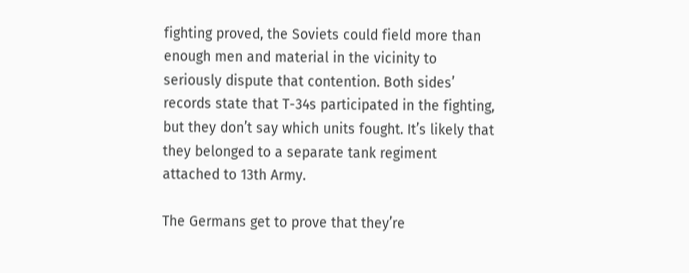fighting proved, the Soviets could field more than enough men and material in the vicinity to seriously dispute that contention. Both sides’ records state that T-34s participated in the fighting, but they don’t say which units fought. It’s likely that they belonged to a separate tank regiment attached to 13th Army.

The Germans get to prove that they’re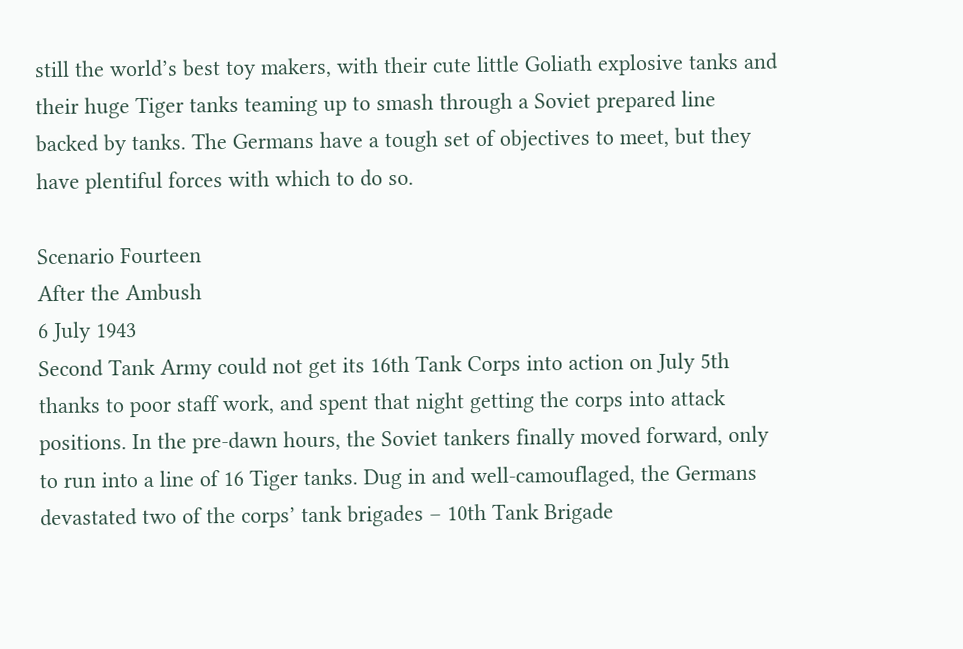still the world’s best toy makers, with their cute little Goliath explosive tanks and their huge Tiger tanks teaming up to smash through a Soviet prepared line backed by tanks. The Germans have a tough set of objectives to meet, but they have plentiful forces with which to do so.

Scenario Fourteen
After the Ambush
6 July 1943
Second Tank Army could not get its 16th Tank Corps into action on July 5th thanks to poor staff work, and spent that night getting the corps into attack positions. In the pre-dawn hours, the Soviet tankers finally moved forward, only to run into a line of 16 Tiger tanks. Dug in and well-camouflaged, the Germans devastated two of the corps’ tank brigades – 10th Tank Brigade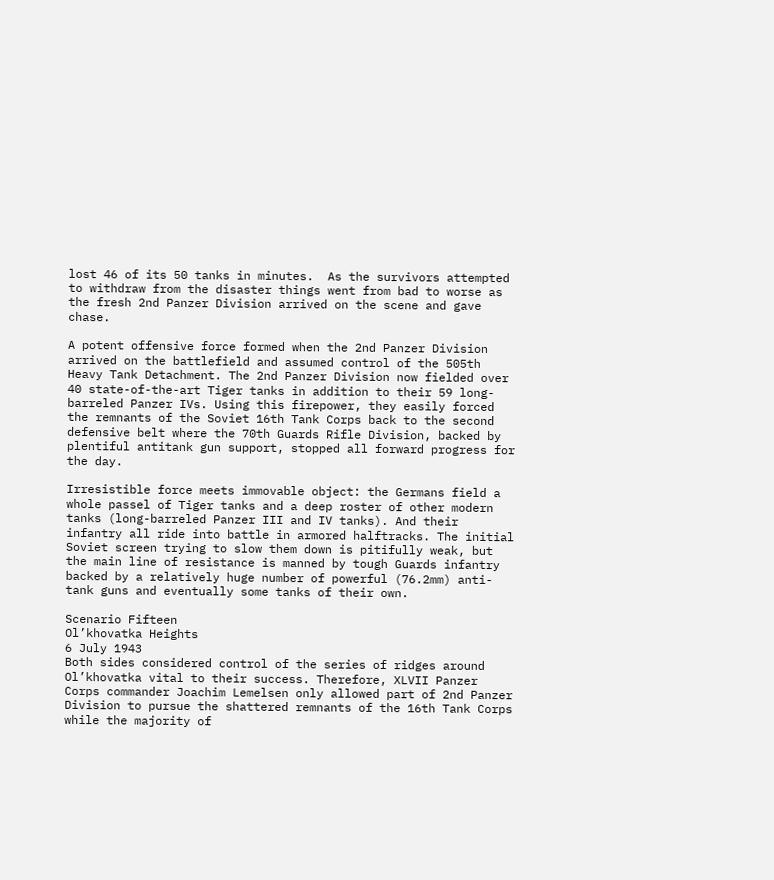lost 46 of its 50 tanks in minutes.  As the survivors attempted to withdraw from the disaster things went from bad to worse as the fresh 2nd Panzer Division arrived on the scene and gave chase.

A potent offensive force formed when the 2nd Panzer Division arrived on the battlefield and assumed control of the 505th Heavy Tank Detachment. The 2nd Panzer Division now fielded over 40 state-of-the-art Tiger tanks in addition to their 59 long-barreled Panzer IVs. Using this firepower, they easily forced the remnants of the Soviet 16th Tank Corps back to the second defensive belt where the 70th Guards Rifle Division, backed by plentiful antitank gun support, stopped all forward progress for the day.

Irresistible force meets immovable object: the Germans field a whole passel of Tiger tanks and a deep roster of other modern tanks (long-barreled Panzer III and IV tanks). And their infantry all ride into battle in armored halftracks. The initial Soviet screen trying to slow them down is pitifully weak, but the main line of resistance is manned by tough Guards infantry backed by a relatively huge number of powerful (76.2mm) anti-tank guns and eventually some tanks of their own.

Scenario Fifteen
Ol’khovatka Heights
6 July 1943
Both sides considered control of the series of ridges around Ol’khovatka vital to their success. Therefore, XLVII Panzer Corps commander Joachim Lemelsen only allowed part of 2nd Panzer Division to pursue the shattered remnants of the 16th Tank Corps while the majority of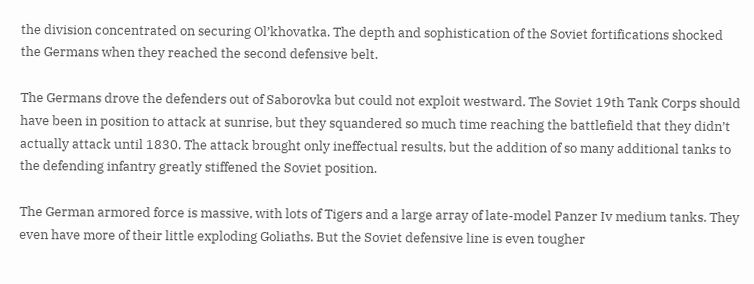the division concentrated on securing Ol’khovatka. The depth and sophistication of the Soviet fortifications shocked the Germans when they reached the second defensive belt.

The Germans drove the defenders out of Saborovka but could not exploit westward. The Soviet 19th Tank Corps should have been in position to attack at sunrise, but they squandered so much time reaching the battlefield that they didn’t actually attack until 1830. The attack brought only ineffectual results, but the addition of so many additional tanks to the defending infantry greatly stiffened the Soviet position.

The German armored force is massive, with lots of Tigers and a large array of late-model Panzer Iv medium tanks. They even have more of their little exploding Goliaths. But the Soviet defensive line is even tougher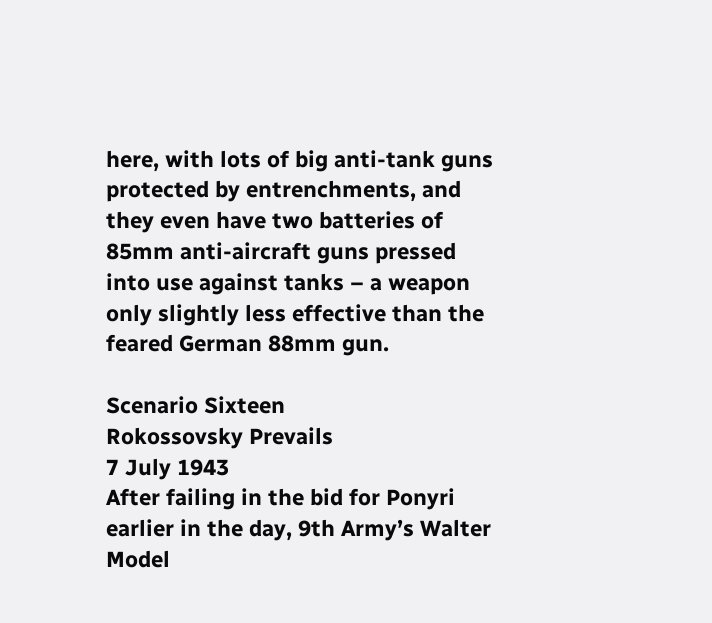here, with lots of big anti-tank guns protected by entrenchments, and they even have two batteries of 85mm anti-aircraft guns pressed into use against tanks – a weapon only slightly less effective than the feared German 88mm gun.

Scenario Sixteen
Rokossovsky Prevails
7 July 1943
After failing in the bid for Ponyri earlier in the day, 9th Army’s Walter Model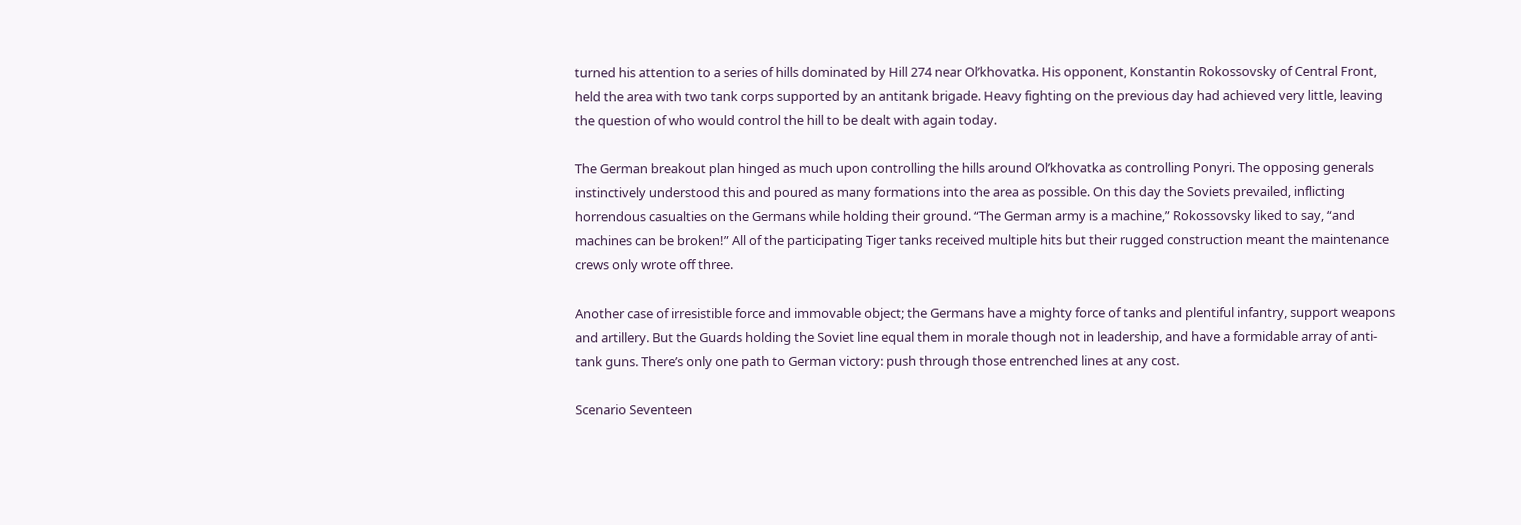turned his attention to a series of hills dominated by Hill 274 near Ol’khovatka. His opponent, Konstantin Rokossovsky of Central Front, held the area with two tank corps supported by an antitank brigade. Heavy fighting on the previous day had achieved very little, leaving the question of who would control the hill to be dealt with again today.

The German breakout plan hinged as much upon controlling the hills around Ol’khovatka as controlling Ponyri. The opposing generals instinctively understood this and poured as many formations into the area as possible. On this day the Soviets prevailed, inflicting horrendous casualties on the Germans while holding their ground. “The German army is a machine,” Rokossovsky liked to say, “and machines can be broken!” All of the participating Tiger tanks received multiple hits but their rugged construction meant the maintenance crews only wrote off three.

Another case of irresistible force and immovable object; the Germans have a mighty force of tanks and plentiful infantry, support weapons and artillery. But the Guards holding the Soviet line equal them in morale though not in leadership, and have a formidable array of anti-tank guns. There’s only one path to German victory: push through those entrenched lines at any cost.

Scenario Seventeen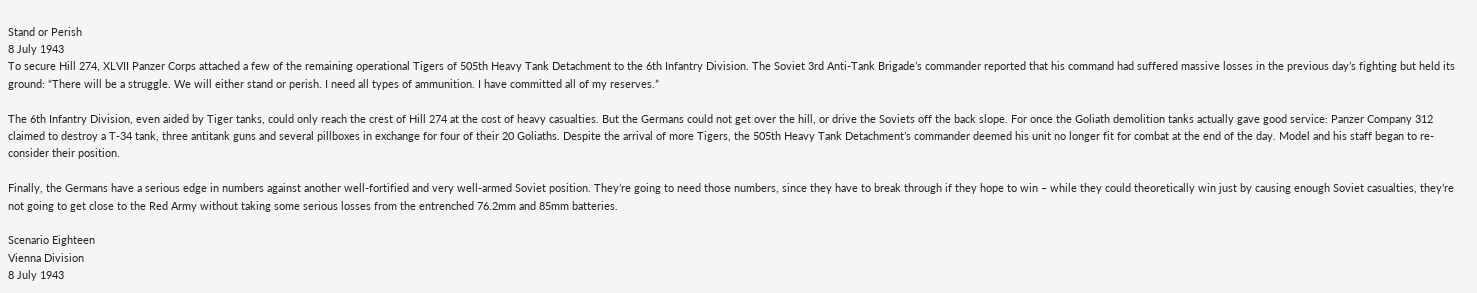Stand or Perish
8 July 1943
To secure Hill 274, XLVII Panzer Corps attached a few of the remaining operational Tigers of 505th Heavy Tank Detachment to the 6th Infantry Division. The Soviet 3rd Anti-Tank Brigade’s commander reported that his command had suffered massive losses in the previous day’s fighting but held its ground: “There will be a struggle. We will either stand or perish. I need all types of ammunition. I have committed all of my reserves.”

The 6th Infantry Division, even aided by Tiger tanks, could only reach the crest of Hill 274 at the cost of heavy casualties. But the Germans could not get over the hill, or drive the Soviets off the back slope. For once the Goliath demolition tanks actually gave good service: Panzer Company 312 claimed to destroy a T-34 tank, three antitank guns and several pillboxes in exchange for four of their 20 Goliaths. Despite the arrival of more Tigers, the 505th Heavy Tank Detachment’s commander deemed his unit no longer fit for combat at the end of the day. Model and his staff began to re-consider their position.

Finally, the Germans have a serious edge in numbers against another well-fortified and very well-armed Soviet position. They’re going to need those numbers, since they have to break through if they hope to win – while they could theoretically win just by causing enough Soviet casualties, they’re not going to get close to the Red Army without taking some serious losses from the entrenched 76.2mm and 85mm batteries.

Scenario Eighteen
Vienna Division
8 July 1943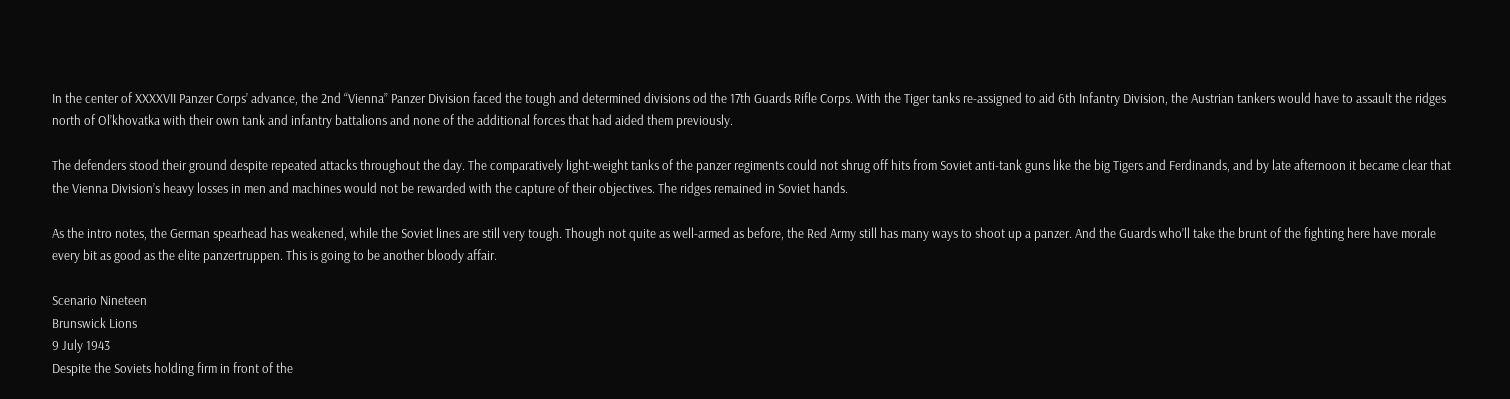In the center of XXXXVII Panzer Corps’ advance, the 2nd “Vienna” Panzer Division faced the tough and determined divisions od the 17th Guards Rifle Corps. With the Tiger tanks re-assigned to aid 6th Infantry Division, the Austrian tankers would have to assault the ridges north of Ol’khovatka with their own tank and infantry battalions and none of the additional forces that had aided them previously.

The defenders stood their ground despite repeated attacks throughout the day. The comparatively light-weight tanks of the panzer regiments could not shrug off hits from Soviet anti-tank guns like the big Tigers and Ferdinands, and by late afternoon it became clear that the Vienna Division’s heavy losses in men and machines would not be rewarded with the capture of their objectives. The ridges remained in Soviet hands.

As the intro notes, the German spearhead has weakened, while the Soviet lines are still very tough. Though not quite as well-armed as before, the Red Army still has many ways to shoot up a panzer. And the Guards who’ll take the brunt of the fighting here have morale every bit as good as the elite panzertruppen. This is going to be another bloody affair.

Scenario Nineteen
Brunswick Lions
9 July 1943
Despite the Soviets holding firm in front of the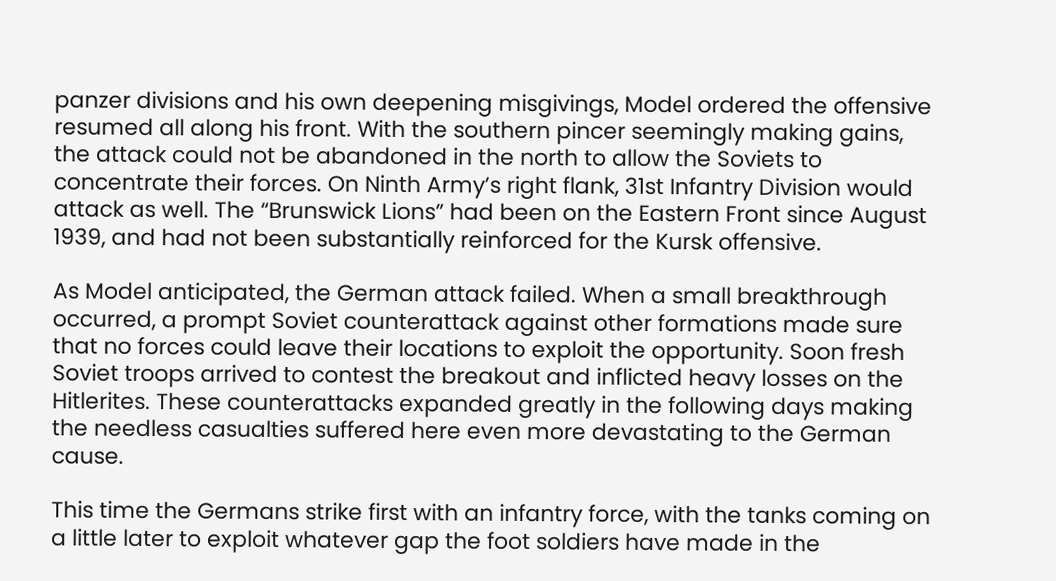panzer divisions and his own deepening misgivings, Model ordered the offensive resumed all along his front. With the southern pincer seemingly making gains, the attack could not be abandoned in the north to allow the Soviets to concentrate their forces. On Ninth Army’s right flank, 31st Infantry Division would attack as well. The “Brunswick Lions” had been on the Eastern Front since August 1939, and had not been substantially reinforced for the Kursk offensive.

As Model anticipated, the German attack failed. When a small breakthrough occurred, a prompt Soviet counterattack against other formations made sure that no forces could leave their locations to exploit the opportunity. Soon fresh Soviet troops arrived to contest the breakout and inflicted heavy losses on the Hitlerites. These counterattacks expanded greatly in the following days making the needless casualties suffered here even more devastating to the German cause.

This time the Germans strike first with an infantry force, with the tanks coming on a little later to exploit whatever gap the foot soldiers have made in the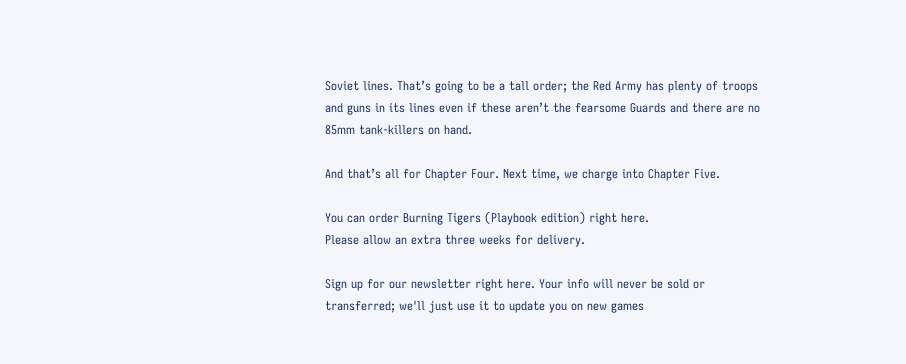Soviet lines. That’s going to be a tall order; the Red Army has plenty of troops and guns in its lines even if these aren’t the fearsome Guards and there are no 85mm tank-killers on hand.

And that’s all for Chapter Four. Next time, we charge into Chapter Five.

You can order Burning Tigers (Playbook edition) right here.
Please allow an extra three weeks for delivery.

Sign up for our newsletter right here. Your info will never be sold or transferred; we'll just use it to update you on new games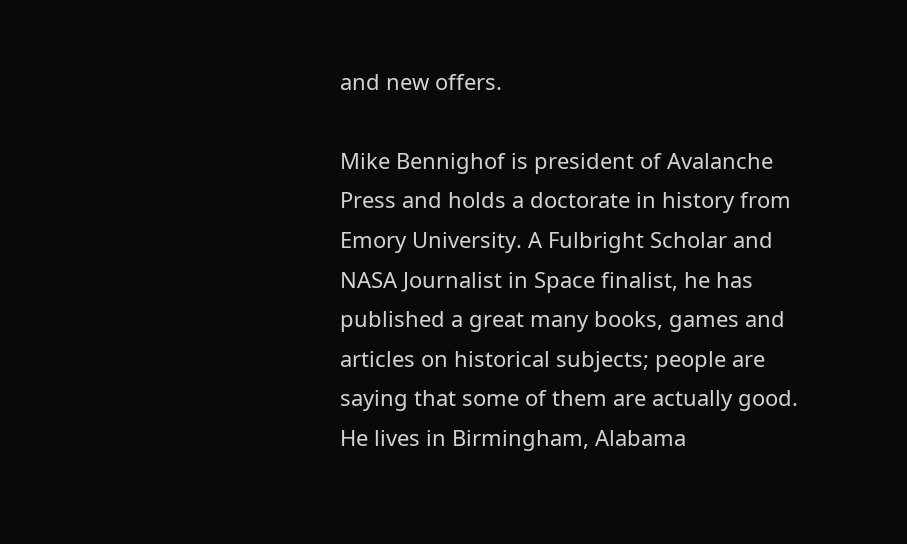and new offers.

Mike Bennighof is president of Avalanche Press and holds a doctorate in history from Emory University. A Fulbright Scholar and NASA Journalist in Space finalist, he has published a great many books, games and articles on historical subjects; people are saying that some of them are actually good. He lives in Birmingham, Alabama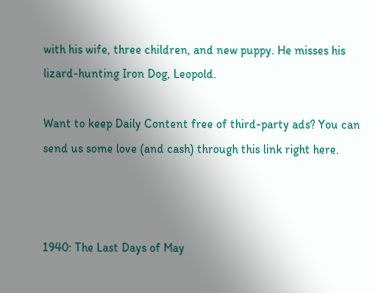with his wife, three children, and new puppy. He misses his lizard-hunting Iron Dog, Leopold.

Want to keep Daily Content free of third-party ads? You can send us some love (and cash) through this link right here.



1940: The Last Days of May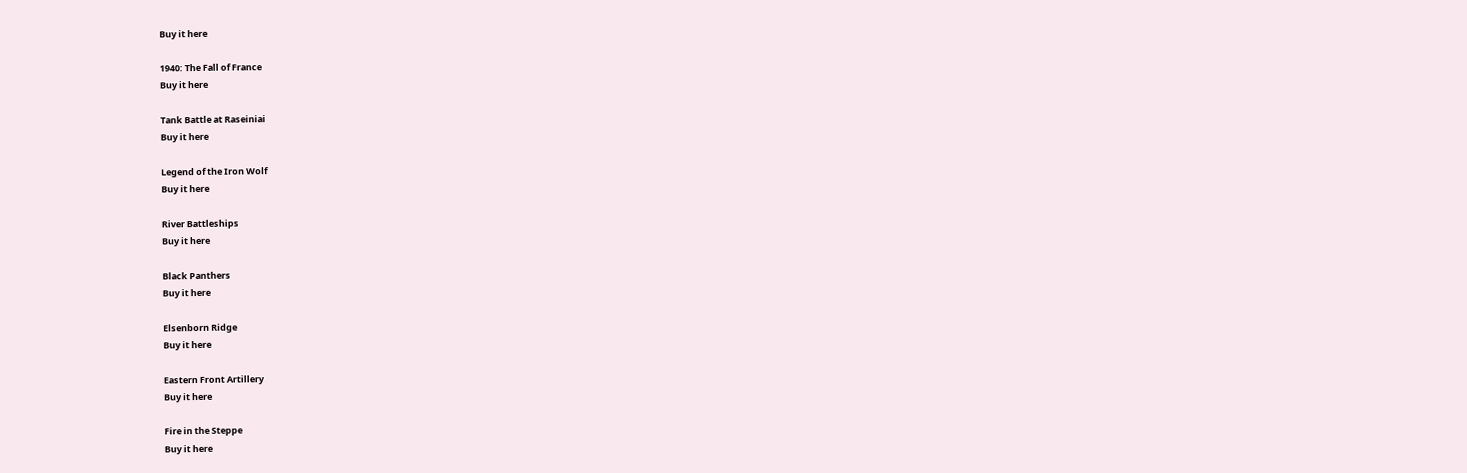Buy it here

1940: The Fall of France
Buy it here

Tank Battle at Raseiniai
Buy it here

Legend of the Iron Wolf
Buy it here

River Battleships
Buy it here

Black Panthers
Buy it here

Elsenborn Ridge
Buy it here

Eastern Front Artillery
Buy it here

Fire in the Steppe
Buy it here